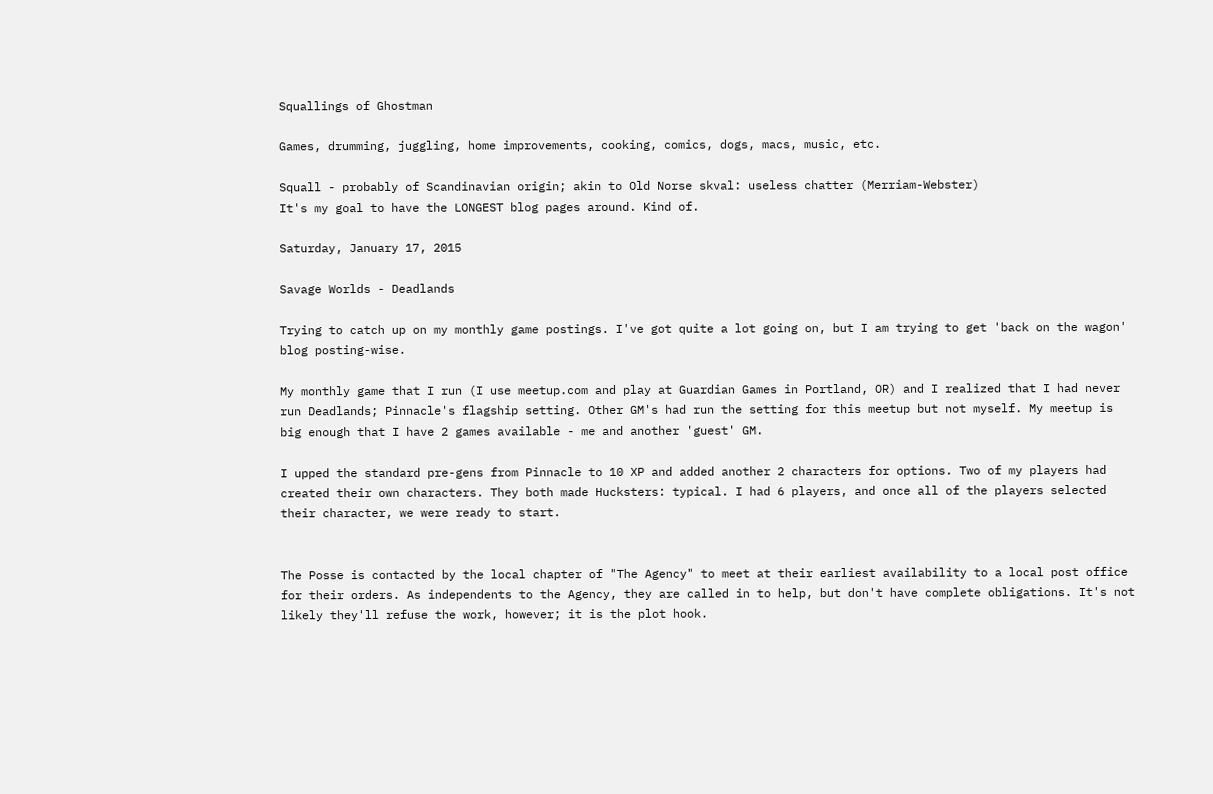Squallings of Ghostman

Games, drumming, juggling, home improvements, cooking, comics, dogs, macs, music, etc.

Squall - probably of Scandinavian origin; akin to Old Norse skval: useless chatter (Merriam-Webster)
It's my goal to have the LONGEST blog pages around. Kind of.

Saturday, January 17, 2015

Savage Worlds - Deadlands

Trying to catch up on my monthly game postings. I've got quite a lot going on, but I am trying to get 'back on the wagon' blog posting-wise.

My monthly game that I run (I use meetup.com and play at Guardian Games in Portland, OR) and I realized that I had never run Deadlands; Pinnacle's flagship setting. Other GM's had run the setting for this meetup but not myself. My meetup is big enough that I have 2 games available - me and another 'guest' GM.

I upped the standard pre-gens from Pinnacle to 10 XP and added another 2 characters for options. Two of my players had created their own characters. They both made Hucksters: typical. I had 6 players, and once all of the players selected their character, we were ready to start.


The Posse is contacted by the local chapter of "The Agency" to meet at their earliest availability to a local post office for their orders. As independents to the Agency, they are called in to help, but don't have complete obligations. It's not likely they'll refuse the work, however; it is the plot hook.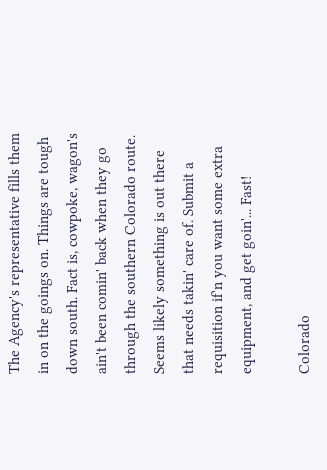The Agency's representative fills them in on the goings on. Things are tough down south. Fact is, cowpoke, wagon's ain't been comin' back when they go through the southern Colorado route. Seems likely something is out there that needs takin' care of. Submit a requisition if'n you want some extra equipment, and get goin'... Fast!

Colorado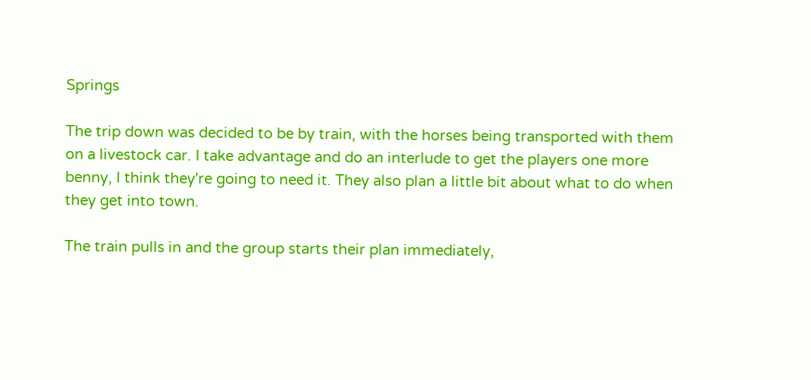Springs

The trip down was decided to be by train, with the horses being transported with them on a livestock car. I take advantage and do an interlude to get the players one more benny, I think they're going to need it. They also plan a little bit about what to do when they get into town.

The train pulls in and the group starts their plan immediately,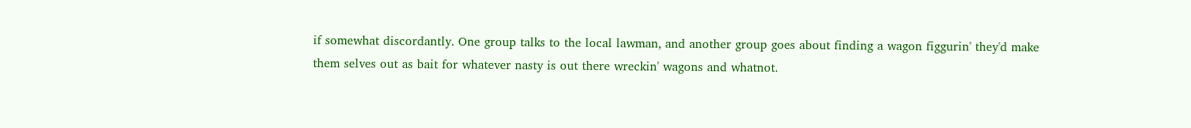if somewhat discordantly. One group talks to the local lawman, and another group goes about finding a wagon figgurin' they'd make them selves out as bait for whatever nasty is out there wreckin' wagons and whatnot.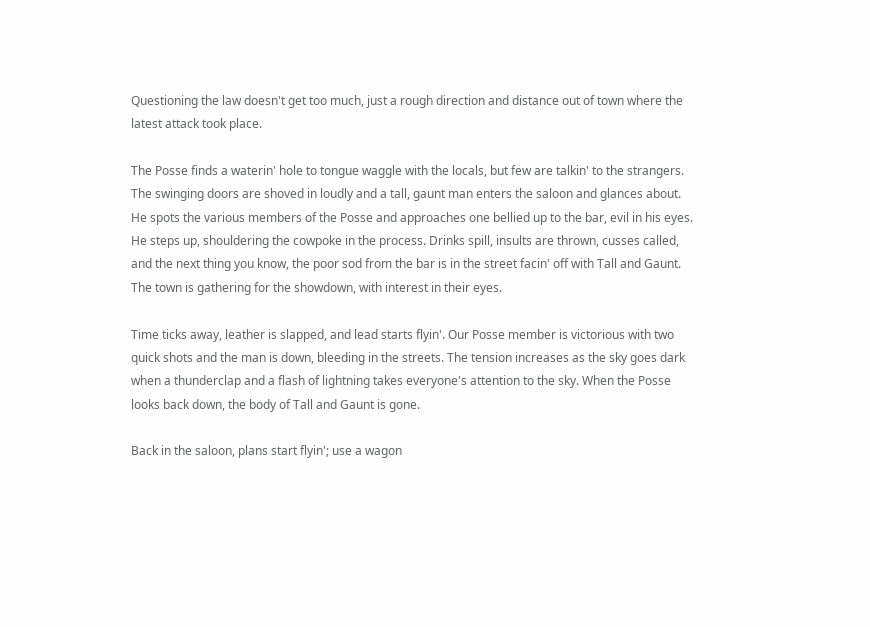Questioning the law doesn't get too much, just a rough direction and distance out of town where the latest attack took place.

The Posse finds a waterin' hole to tongue waggle with the locals, but few are talkin' to the strangers. The swinging doors are shoved in loudly and a tall, gaunt man enters the saloon and glances about. He spots the various members of the Posse and approaches one bellied up to the bar, evil in his eyes. He steps up, shouldering the cowpoke in the process. Drinks spill, insults are thrown, cusses called, and the next thing you know, the poor sod from the bar is in the street facin' off with Tall and Gaunt. The town is gathering for the showdown, with interest in their eyes.

Time ticks away, leather is slapped, and lead starts flyin'. Our Posse member is victorious with two quick shots and the man is down, bleeding in the streets. The tension increases as the sky goes dark when a thunderclap and a flash of lightning takes everyone's attention to the sky. When the Posse looks back down, the body of Tall and Gaunt is gone.

Back in the saloon, plans start flyin'; use a wagon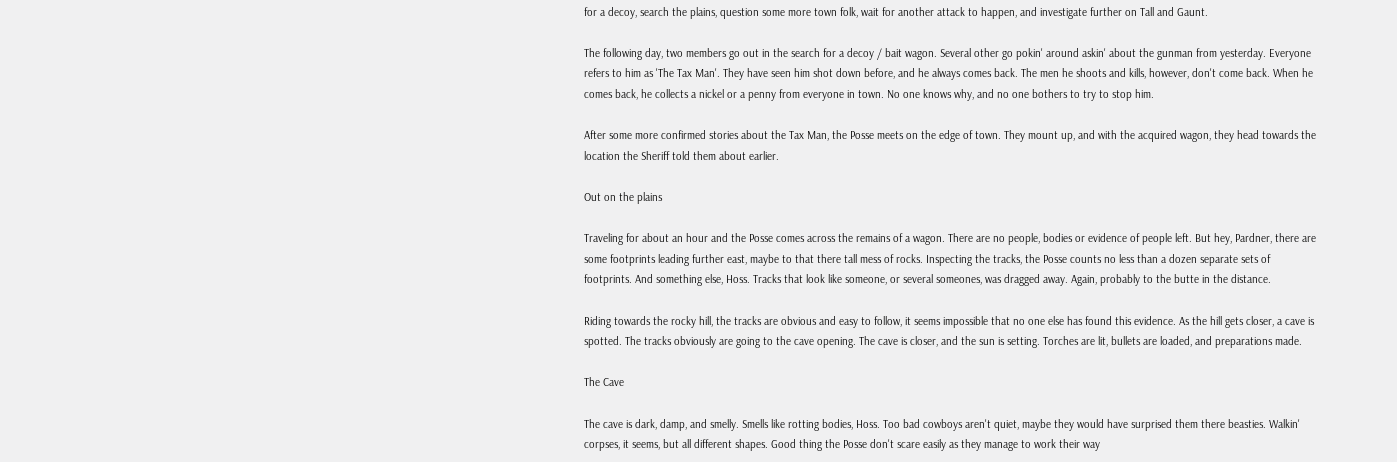for a decoy, search the plains, question some more town folk, wait for another attack to happen, and investigate further on Tall and Gaunt.

The following day, two members go out in the search for a decoy / bait wagon. Several other go pokin' around askin' about the gunman from yesterday. Everyone refers to him as 'The Tax Man'. They have seen him shot down before, and he always comes back. The men he shoots and kills, however, don't come back. When he comes back, he collects a nickel or a penny from everyone in town. No one knows why, and no one bothers to try to stop him.

After some more confirmed stories about the Tax Man, the Posse meets on the edge of town. They mount up, and with the acquired wagon, they head towards the location the Sheriff told them about earlier.

Out on the plains

Traveling for about an hour and the Posse comes across the remains of a wagon. There are no people, bodies or evidence of people left. But hey, Pardner, there are some footprints leading further east, maybe to that there tall mess of rocks. Inspecting the tracks, the Posse counts no less than a dozen separate sets of footprints. And something else, Hoss. Tracks that look like someone, or several someones, was dragged away. Again, probably to the butte in the distance.

Riding towards the rocky hill, the tracks are obvious and easy to follow, it seems impossible that no one else has found this evidence. As the hill gets closer, a cave is spotted. The tracks obviously are going to the cave opening. The cave is closer, and the sun is setting. Torches are lit, bullets are loaded, and preparations made.

The Cave

The cave is dark, damp, and smelly. Smells like rotting bodies, Hoss. Too bad cowboys aren't quiet, maybe they would have surprised them there beasties. Walkin' corpses, it seems, but all different shapes. Good thing the Posse don't scare easily as they manage to work their way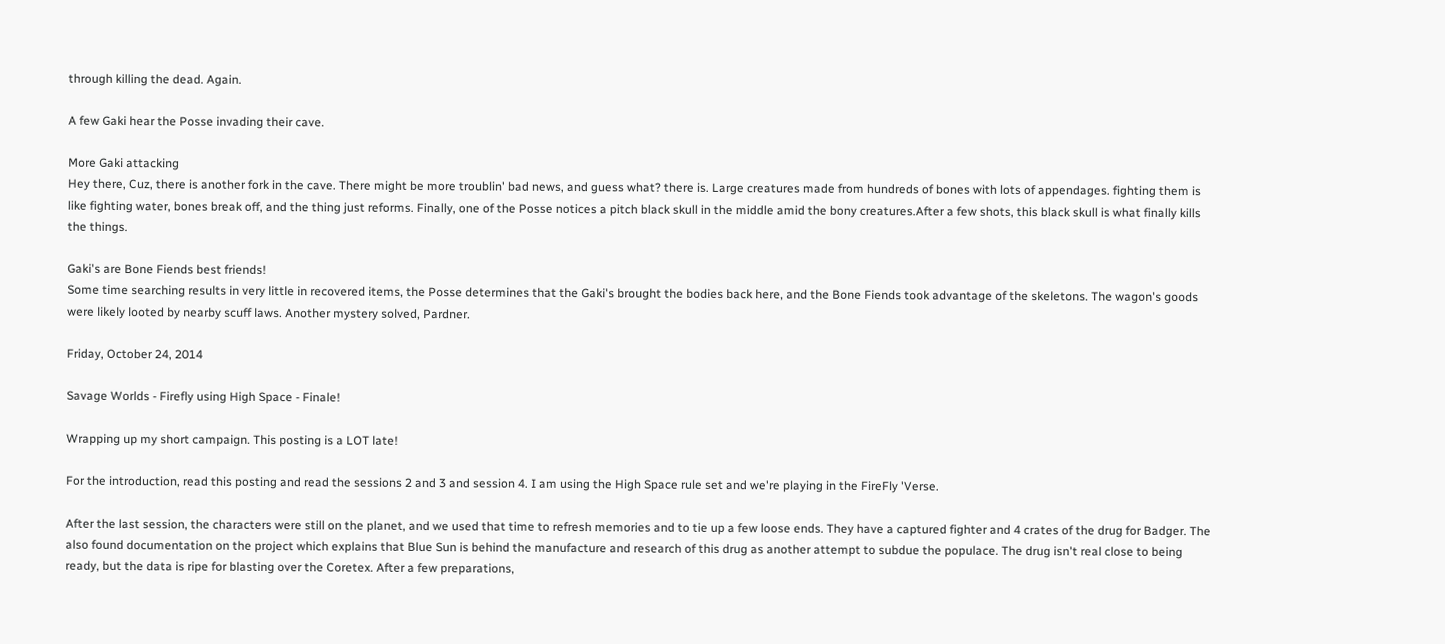through killing the dead. Again.

A few Gaki hear the Posse invading their cave.

More Gaki attacking
Hey there, Cuz, there is another fork in the cave. There might be more troublin' bad news, and guess what? there is. Large creatures made from hundreds of bones with lots of appendages. fighting them is like fighting water, bones break off, and the thing just reforms. Finally, one of the Posse notices a pitch black skull in the middle amid the bony creatures.After a few shots, this black skull is what finally kills the things.

Gaki's are Bone Fiends best friends!
Some time searching results in very little in recovered items, the Posse determines that the Gaki's brought the bodies back here, and the Bone Fiends took advantage of the skeletons. The wagon's goods were likely looted by nearby scuff laws. Another mystery solved, Pardner.

Friday, October 24, 2014

Savage Worlds - Firefly using High Space - Finale!

Wrapping up my short campaign. This posting is a LOT late!

For the introduction, read this posting and read the sessions 2 and 3 and session 4. I am using the High Space rule set and we're playing in the FireFly 'Verse.

After the last session, the characters were still on the planet, and we used that time to refresh memories and to tie up a few loose ends. They have a captured fighter and 4 crates of the drug for Badger. The also found documentation on the project which explains that Blue Sun is behind the manufacture and research of this drug as another attempt to subdue the populace. The drug isn't real close to being ready, but the data is ripe for blasting over the Coretex. After a few preparations,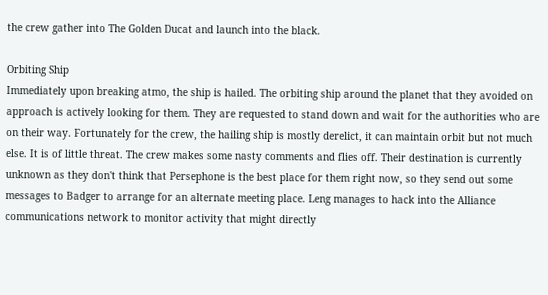the crew gather into The Golden Ducat and launch into the black.

Orbiting Ship
Immediately upon breaking atmo, the ship is hailed. The orbiting ship around the planet that they avoided on approach is actively looking for them. They are requested to stand down and wait for the authorities who are on their way. Fortunately for the crew, the hailing ship is mostly derelict, it can maintain orbit but not much else. It is of little threat. The crew makes some nasty comments and flies off. Their destination is currently unknown as they don't think that Persephone is the best place for them right now, so they send out some messages to Badger to arrange for an alternate meeting place. Leng manages to hack into the Alliance communications network to monitor activity that might directly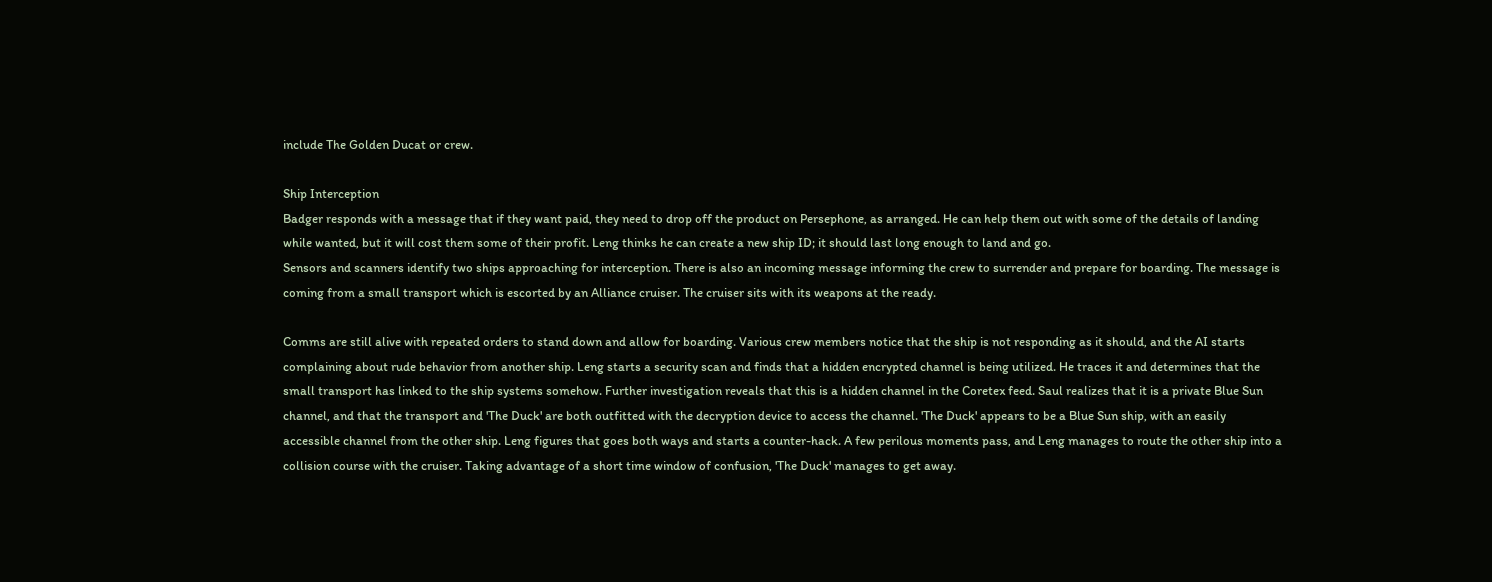include The Golden Ducat or crew.

Ship Interception
Badger responds with a message that if they want paid, they need to drop off the product on Persephone, as arranged. He can help them out with some of the details of landing while wanted, but it will cost them some of their profit. Leng thinks he can create a new ship ID; it should last long enough to land and go.
Sensors and scanners identify two ships approaching for interception. There is also an incoming message informing the crew to surrender and prepare for boarding. The message is coming from a small transport which is escorted by an Alliance cruiser. The cruiser sits with its weapons at the ready.

Comms are still alive with repeated orders to stand down and allow for boarding. Various crew members notice that the ship is not responding as it should, and the AI starts complaining about rude behavior from another ship. Leng starts a security scan and finds that a hidden encrypted channel is being utilized. He traces it and determines that the small transport has linked to the ship systems somehow. Further investigation reveals that this is a hidden channel in the Coretex feed. Saul realizes that it is a private Blue Sun channel, and that the transport and 'The Duck' are both outfitted with the decryption device to access the channel. 'The Duck' appears to be a Blue Sun ship, with an easily accessible channel from the other ship. Leng figures that goes both ways and starts a counter-hack. A few perilous moments pass, and Leng manages to route the other ship into a collision course with the cruiser. Taking advantage of a short time window of confusion, 'The Duck' manages to get away.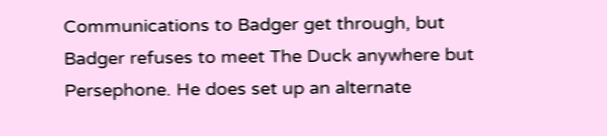Communications to Badger get through, but Badger refuses to meet The Duck anywhere but Persephone. He does set up an alternate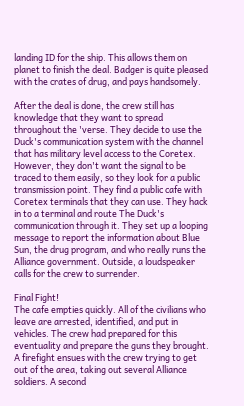landing ID for the ship. This allows them on planet to finish the deal. Badger is quite pleased with the crates of drug, and pays handsomely.

After the deal is done, the crew still has knowledge that they want to spread throughout the 'verse. They decide to use the Duck's communication system with the channel that has military level access to the Coretex. However, they don't want the signal to be traced to them easily, so they look for a public transmission point. They find a public cafe with Coretex terminals that they can use. They hack in to a terminal and route The Duck's communication through it. They set up a looping message to report the information about Blue Sun, the drug program, and who really runs the Alliance government. Outside, a loudspeaker calls for the crew to surrender.

Final Fight!
The cafe empties quickly. All of the civilians who leave are arrested, identified, and put in vehicles. The crew had prepared for this eventuality and prepare the guns they brought. A firefight ensues with the crew trying to get out of the area, taking out several Alliance soldiers. A second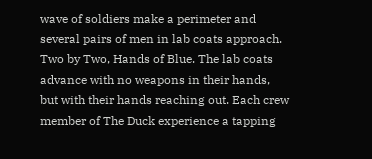wave of soldiers make a perimeter and several pairs of men in lab coats approach. Two by Two, Hands of Blue. The lab coats advance with no weapons in their hands, but with their hands reaching out. Each crew member of The Duck experience a tapping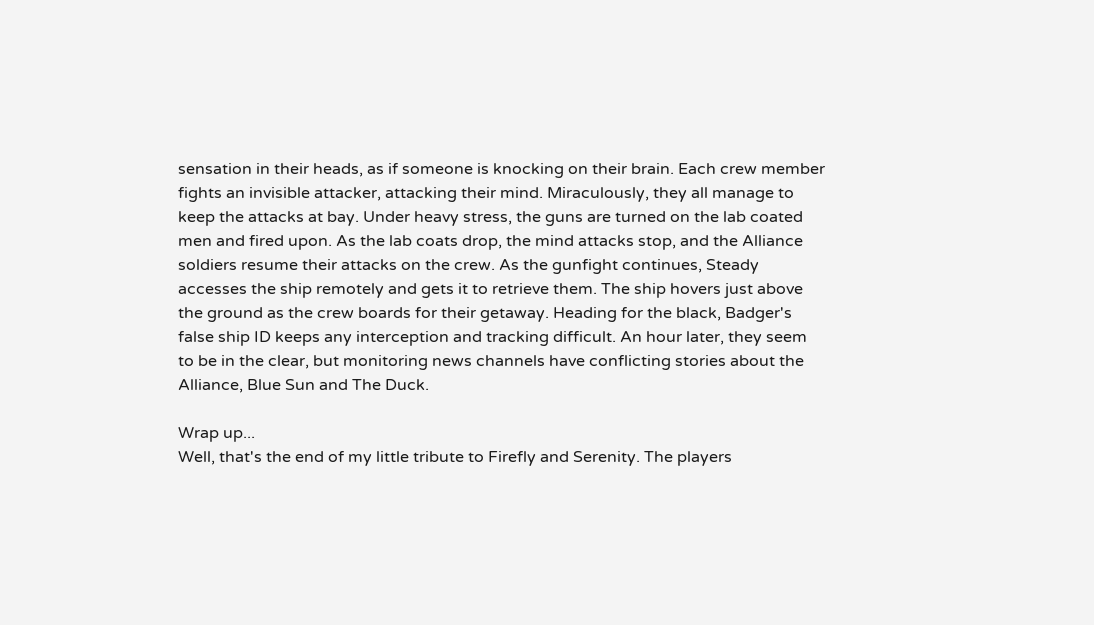sensation in their heads, as if someone is knocking on their brain. Each crew member fights an invisible attacker, attacking their mind. Miraculously, they all manage to keep the attacks at bay. Under heavy stress, the guns are turned on the lab coated men and fired upon. As the lab coats drop, the mind attacks stop, and the Alliance soldiers resume their attacks on the crew. As the gunfight continues, Steady accesses the ship remotely and gets it to retrieve them. The ship hovers just above the ground as the crew boards for their getaway. Heading for the black, Badger's false ship ID keeps any interception and tracking difficult. An hour later, they seem to be in the clear, but monitoring news channels have conflicting stories about the Alliance, Blue Sun and The Duck.

Wrap up...
Well, that's the end of my little tribute to Firefly and Serenity. The players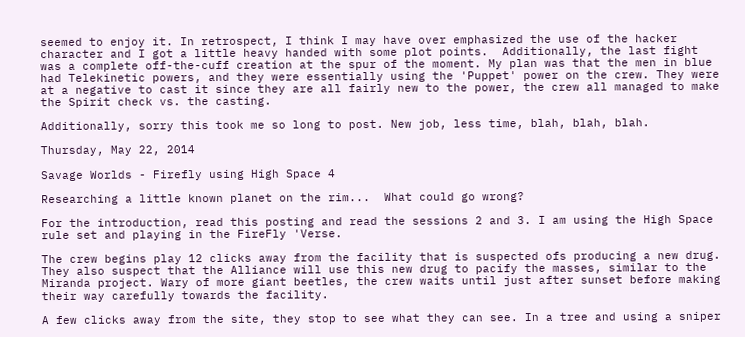seemed to enjoy it. In retrospect, I think I may have over emphasized the use of the hacker character and I got a little heavy handed with some plot points.  Additionally, the last fight was a complete off-the-cuff creation at the spur of the moment. My plan was that the men in blue had Telekinetic powers, and they were essentially using the 'Puppet' power on the crew. They were at a negative to cast it since they are all fairly new to the power, the crew all managed to make the Spirit check vs. the casting.

Additionally, sorry this took me so long to post. New job, less time, blah, blah, blah.

Thursday, May 22, 2014

Savage Worlds - Firefly using High Space 4

Researching a little known planet on the rim...  What could go wrong?

For the introduction, read this posting and read the sessions 2 and 3. I am using the High Space rule set and playing in the FireFly 'Verse.

The crew begins play 12 clicks away from the facility that is suspected ofs producing a new drug. They also suspect that the Alliance will use this new drug to pacify the masses, similar to the Miranda project. Wary of more giant beetles, the crew waits until just after sunset before making their way carefully towards the facility.

A few clicks away from the site, they stop to see what they can see. In a tree and using a sniper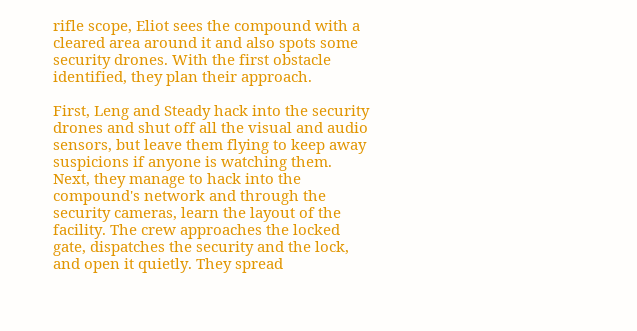rifle scope, Eliot sees the compound with a cleared area around it and also spots some security drones. With the first obstacle identified, they plan their approach.

First, Leng and Steady hack into the security drones and shut off all the visual and audio sensors, but leave them flying to keep away suspicions if anyone is watching them. Next, they manage to hack into the compound's network and through the security cameras, learn the layout of the facility. The crew approaches the locked gate, dispatches the security and the lock, and open it quietly. They spread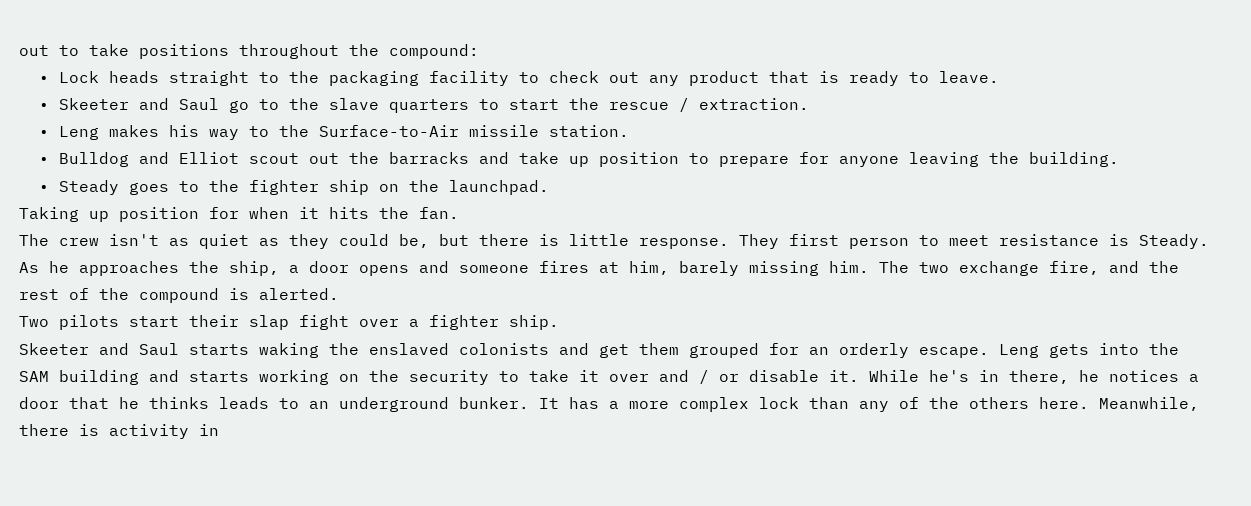out to take positions throughout the compound:
  • Lock heads straight to the packaging facility to check out any product that is ready to leave.
  • Skeeter and Saul go to the slave quarters to start the rescue / extraction.
  • Leng makes his way to the Surface-to-Air missile station.
  • Bulldog and Elliot scout out the barracks and take up position to prepare for anyone leaving the building.
  • Steady goes to the fighter ship on the launchpad.
Taking up position for when it hits the fan.
The crew isn't as quiet as they could be, but there is little response. They first person to meet resistance is Steady. As he approaches the ship, a door opens and someone fires at him, barely missing him. The two exchange fire, and the rest of the compound is alerted.
Two pilots start their slap fight over a fighter ship.
Skeeter and Saul starts waking the enslaved colonists and get them grouped for an orderly escape. Leng gets into the SAM building and starts working on the security to take it over and / or disable it. While he's in there, he notices a door that he thinks leads to an underground bunker. It has a more complex lock than any of the others here. Meanwhile, there is activity in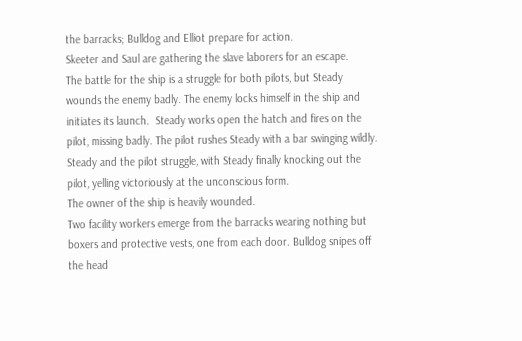the barracks; Bulldog and Elliot prepare for action.
Skeeter and Saul are gathering the slave laborers for an escape.
The battle for the ship is a struggle for both pilots, but Steady wounds the enemy badly. The enemy locks himself in the ship and initiates its launch.  Steady works open the hatch and fires on the pilot, missing badly. The pilot rushes Steady with a bar swinging wildly. Steady and the pilot struggle, with Steady finally knocking out the pilot, yelling victoriously at the unconscious form.
The owner of the ship is heavily wounded.
Two facility workers emerge from the barracks wearing nothing but boxers and protective vests, one from each door. Bulldog snipes off the head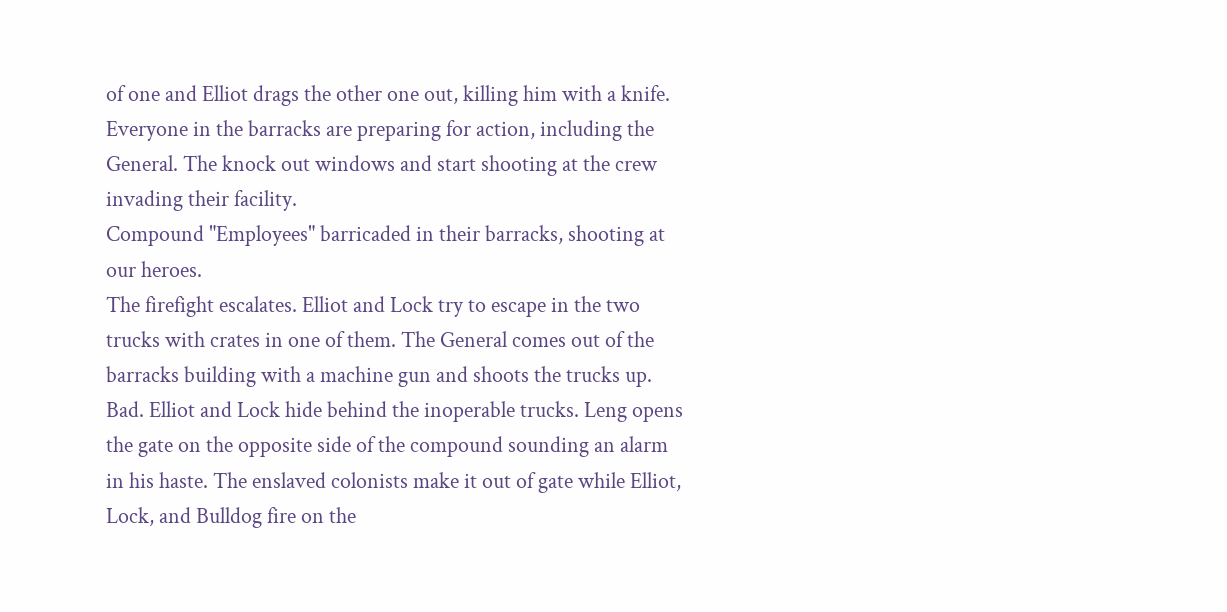of one and Elliot drags the other one out, killing him with a knife. Everyone in the barracks are preparing for action, including the General. The knock out windows and start shooting at the crew invading their facility.
Compound "Employees" barricaded in their barracks, shooting at our heroes.
The firefight escalates. Elliot and Lock try to escape in the two trucks with crates in one of them. The General comes out of the barracks building with a machine gun and shoots the trucks up. Bad. Elliot and Lock hide behind the inoperable trucks. Leng opens the gate on the opposite side of the compound sounding an alarm in his haste. The enslaved colonists make it out of gate while Elliot, Lock, and Bulldog fire on the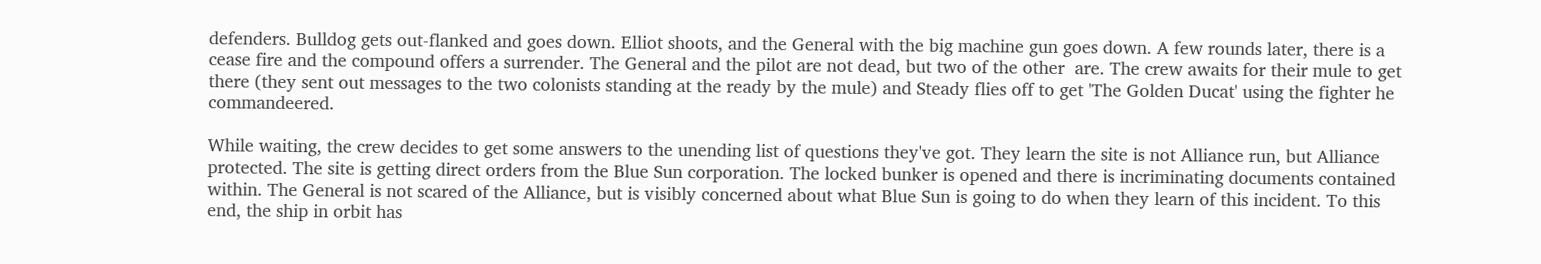defenders. Bulldog gets out-flanked and goes down. Elliot shoots, and the General with the big machine gun goes down. A few rounds later, there is a cease fire and the compound offers a surrender. The General and the pilot are not dead, but two of the other  are. The crew awaits for their mule to get there (they sent out messages to the two colonists standing at the ready by the mule) and Steady flies off to get 'The Golden Ducat' using the fighter he commandeered.

While waiting, the crew decides to get some answers to the unending list of questions they've got. They learn the site is not Alliance run, but Alliance protected. The site is getting direct orders from the Blue Sun corporation. The locked bunker is opened and there is incriminating documents contained within. The General is not scared of the Alliance, but is visibly concerned about what Blue Sun is going to do when they learn of this incident. To this end, the ship in orbit has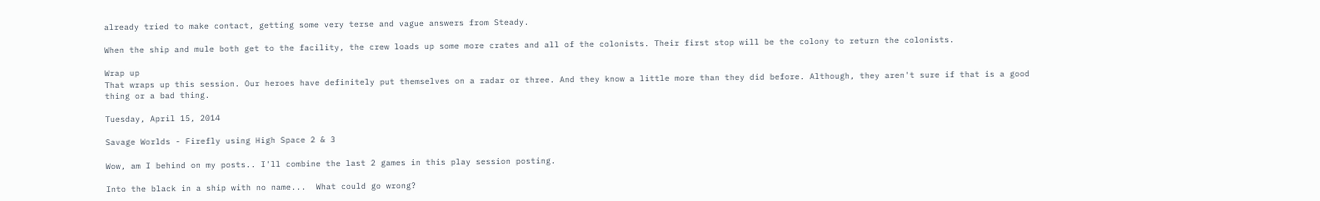already tried to make contact, getting some very terse and vague answers from Steady.

When the ship and mule both get to the facility, the crew loads up some more crates and all of the colonists. Their first stop will be the colony to return the colonists.

Wrap up
That wraps up this session. Our heroes have definitely put themselves on a radar or three. And they know a little more than they did before. Although, they aren't sure if that is a good thing or a bad thing.

Tuesday, April 15, 2014

Savage Worlds - Firefly using High Space 2 & 3

Wow, am I behind on my posts.. I'll combine the last 2 games in this play session posting.

Into the black in a ship with no name...  What could go wrong?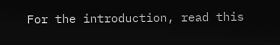For the introduction, read this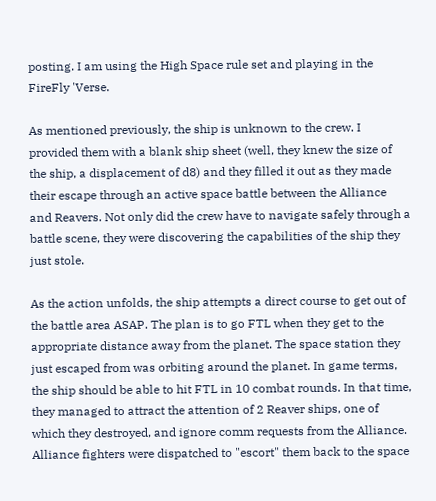posting. I am using the High Space rule set and playing in the FireFly 'Verse.

As mentioned previously, the ship is unknown to the crew. I provided them with a blank ship sheet (well, they knew the size of the ship, a displacement of d8) and they filled it out as they made their escape through an active space battle between the Alliance and Reavers. Not only did the crew have to navigate safely through a battle scene, they were discovering the capabilities of the ship they just stole.

As the action unfolds, the ship attempts a direct course to get out of the battle area ASAP. The plan is to go FTL when they get to the appropriate distance away from the planet. The space station they just escaped from was orbiting around the planet. In game terms, the ship should be able to hit FTL in 10 combat rounds. In that time, they managed to attract the attention of 2 Reaver ships, one of which they destroyed, and ignore comm requests from the Alliance. Alliance fighters were dispatched to "escort" them back to the space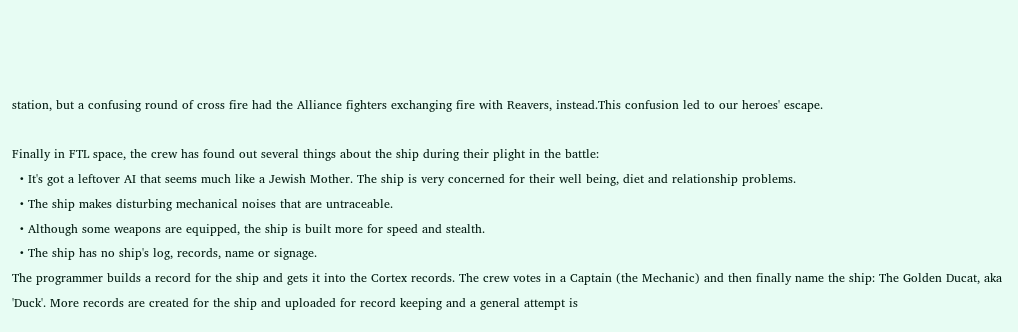station, but a confusing round of cross fire had the Alliance fighters exchanging fire with Reavers, instead.This confusion led to our heroes' escape.

Finally in FTL space, the crew has found out several things about the ship during their plight in the battle:
  • It's got a leftover AI that seems much like a Jewish Mother. The ship is very concerned for their well being, diet and relationship problems.
  • The ship makes disturbing mechanical noises that are untraceable.
  • Although some weapons are equipped, the ship is built more for speed and stealth.
  • The ship has no ship's log, records, name or signage.
The programmer builds a record for the ship and gets it into the Cortex records. The crew votes in a Captain (the Mechanic) and then finally name the ship: The Golden Ducat, aka 'Duck'. More records are created for the ship and uploaded for record keeping and a general attempt is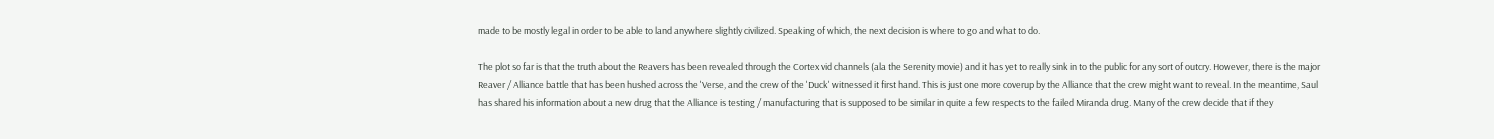made to be mostly legal in order to be able to land anywhere slightly civilized. Speaking of which, the next decision is where to go and what to do.

The plot so far is that the truth about the Reavers has been revealed through the Cortex vid channels (ala the Serenity movie) and it has yet to really sink in to the public for any sort of outcry. However, there is the major Reaver / Alliance battle that has been hushed across the 'Verse, and the crew of the 'Duck' witnessed it first hand. This is just one more coverup by the Alliance that the crew might want to reveal. In the meantime, Saul has shared his information about a new drug that the Alliance is testing / manufacturing that is supposed to be similar in quite a few respects to the failed Miranda drug. Many of the crew decide that if they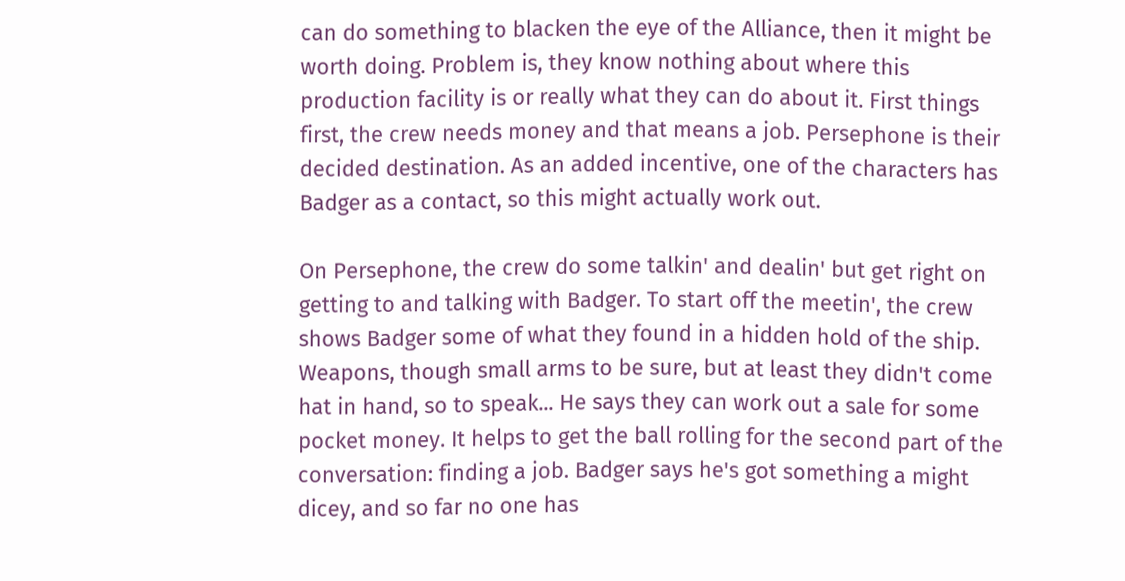can do something to blacken the eye of the Alliance, then it might be worth doing. Problem is, they know nothing about where this production facility is or really what they can do about it. First things first, the crew needs money and that means a job. Persephone is their decided destination. As an added incentive, one of the characters has Badger as a contact, so this might actually work out.

On Persephone, the crew do some talkin' and dealin' but get right on getting to and talking with Badger. To start off the meetin', the crew shows Badger some of what they found in a hidden hold of the ship. Weapons, though small arms to be sure, but at least they didn't come hat in hand, so to speak... He says they can work out a sale for some pocket money. It helps to get the ball rolling for the second part of the conversation: finding a job. Badger says he's got something a might dicey, and so far no one has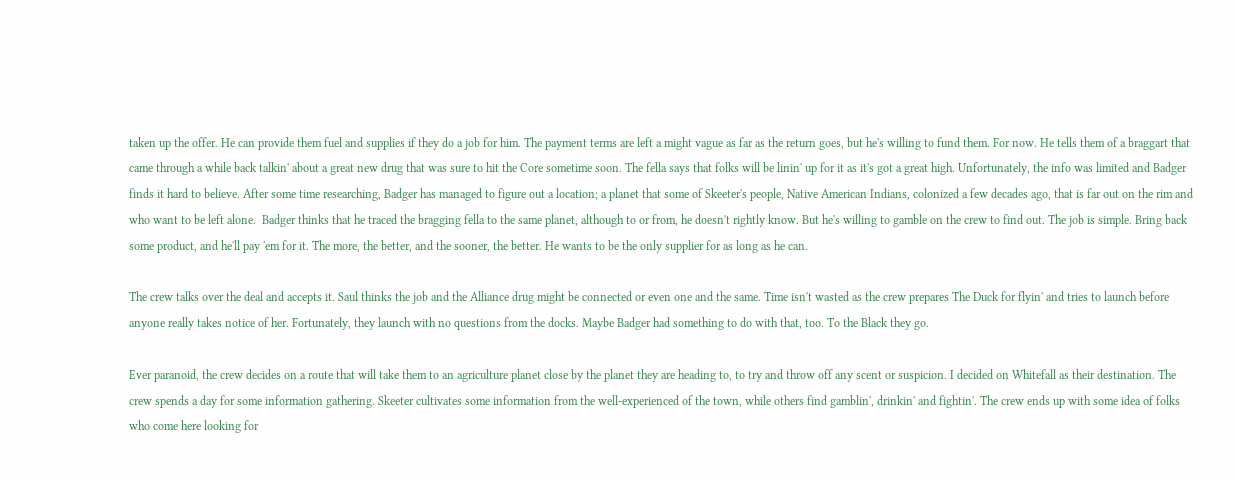taken up the offer. He can provide them fuel and supplies if they do a job for him. The payment terms are left a might vague as far as the return goes, but he's willing to fund them. For now. He tells them of a braggart that came through a while back talkin' about a great new drug that was sure to hit the Core sometime soon. The fella says that folks will be linin' up for it as it's got a great high. Unfortunately, the info was limited and Badger finds it hard to believe. After some time researching, Badger has managed to figure out a location; a planet that some of Skeeter's people, Native American Indians, colonized a few decades ago, that is far out on the rim and who want to be left alone.  Badger thinks that he traced the bragging fella to the same planet, although to or from, he doesn't rightly know. But he's willing to gamble on the crew to find out. The job is simple. Bring back some product, and he'll pay 'em for it. The more, the better, and the sooner, the better. He wants to be the only supplier for as long as he can.

The crew talks over the deal and accepts it. Saul thinks the job and the Alliance drug might be connected or even one and the same. Time isn't wasted as the crew prepares The Duck for flyin' and tries to launch before anyone really takes notice of her. Fortunately, they launch with no questions from the docks. Maybe Badger had something to do with that, too. To the Black they go.

Ever paranoid, the crew decides on a route that will take them to an agriculture planet close by the planet they are heading to, to try and throw off any scent or suspicion. I decided on Whitefall as their destination. The crew spends a day for some information gathering. Skeeter cultivates some information from the well-experienced of the town, while others find gamblin', drinkin' and fightin'. The crew ends up with some idea of folks who come here looking for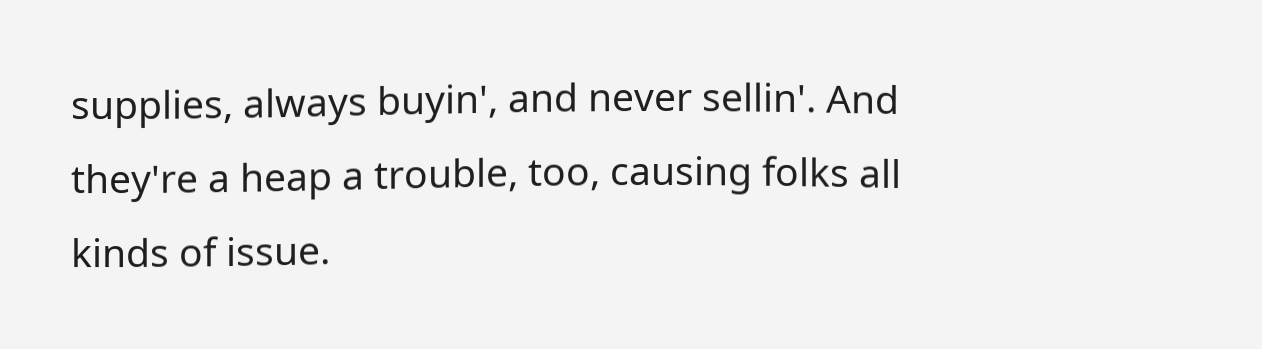supplies, always buyin', and never sellin'. And they're a heap a trouble, too, causing folks all kinds of issue.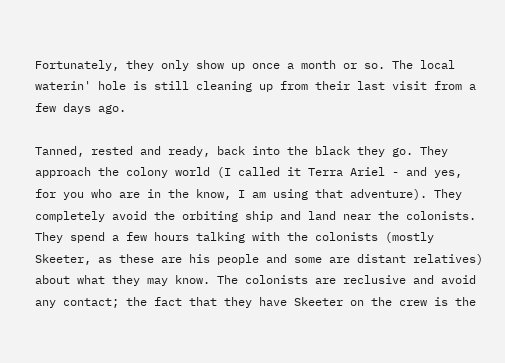Fortunately, they only show up once a month or so. The local waterin' hole is still cleaning up from their last visit from a few days ago.

Tanned, rested and ready, back into the black they go. They approach the colony world (I called it Terra Ariel - and yes, for you who are in the know, I am using that adventure). They completely avoid the orbiting ship and land near the colonists. They spend a few hours talking with the colonists (mostly Skeeter, as these are his people and some are distant relatives) about what they may know. The colonists are reclusive and avoid any contact; the fact that they have Skeeter on the crew is the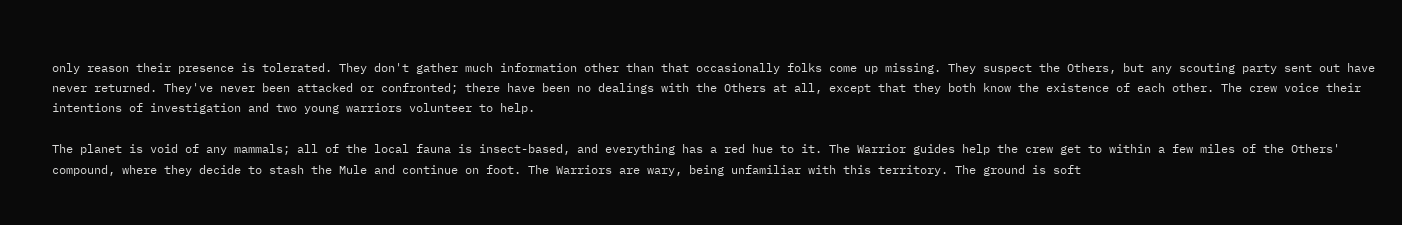only reason their presence is tolerated. They don't gather much information other than that occasionally folks come up missing. They suspect the Others, but any scouting party sent out have never returned. They've never been attacked or confronted; there have been no dealings with the Others at all, except that they both know the existence of each other. The crew voice their intentions of investigation and two young warriors volunteer to help.

The planet is void of any mammals; all of the local fauna is insect-based, and everything has a red hue to it. The Warrior guides help the crew get to within a few miles of the Others' compound, where they decide to stash the Mule and continue on foot. The Warriors are wary, being unfamiliar with this territory. The ground is soft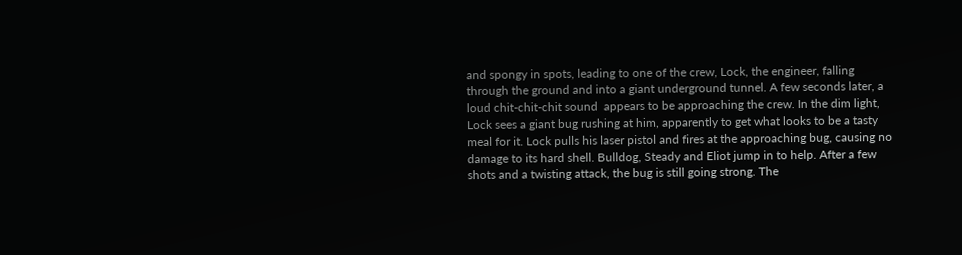and spongy in spots, leading to one of the crew, Lock, the engineer, falling through the ground and into a giant underground tunnel. A few seconds later, a loud chit-chit-chit sound  appears to be approaching the crew. In the dim light, Lock sees a giant bug rushing at him, apparently to get what looks to be a tasty meal for it. Lock pulls his laser pistol and fires at the approaching bug, causing no damage to its hard shell. Bulldog, Steady and Eliot jump in to help. After a few shots and a twisting attack, the bug is still going strong. The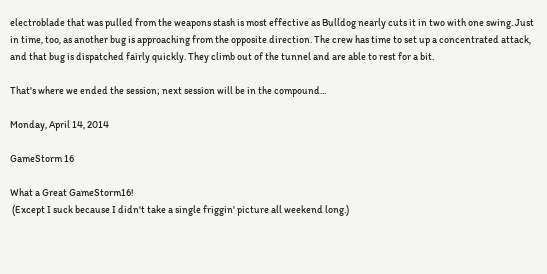electroblade that was pulled from the weapons stash is most effective as Bulldog nearly cuts it in two with one swing. Just in time, too, as another bug is approaching from the opposite direction. The crew has time to set up a concentrated attack, and that bug is dispatched fairly quickly. They climb out of the tunnel and are able to rest for a bit.

That's where we ended the session; next session will be in the compound...

Monday, April 14, 2014

GameStorm 16

What a Great GameStorm16!
 (Except I suck because I didn't take a single friggin' picture all weekend long.)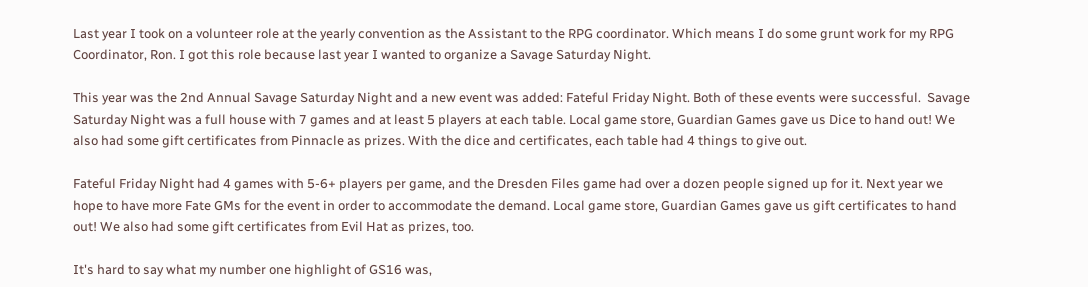Last year I took on a volunteer role at the yearly convention as the Assistant to the RPG coordinator. Which means I do some grunt work for my RPG Coordinator, Ron. I got this role because last year I wanted to organize a Savage Saturday Night.

This year was the 2nd Annual Savage Saturday Night and a new event was added: Fateful Friday Night. Both of these events were successful.  Savage Saturday Night was a full house with 7 games and at least 5 players at each table. Local game store, Guardian Games gave us Dice to hand out! We also had some gift certificates from Pinnacle as prizes. With the dice and certificates, each table had 4 things to give out.

Fateful Friday Night had 4 games with 5-6+ players per game, and the Dresden Files game had over a dozen people signed up for it. Next year we hope to have more Fate GMs for the event in order to accommodate the demand. Local game store, Guardian Games gave us gift certificates to hand out! We also had some gift certificates from Evil Hat as prizes, too.

It's hard to say what my number one highlight of GS16 was,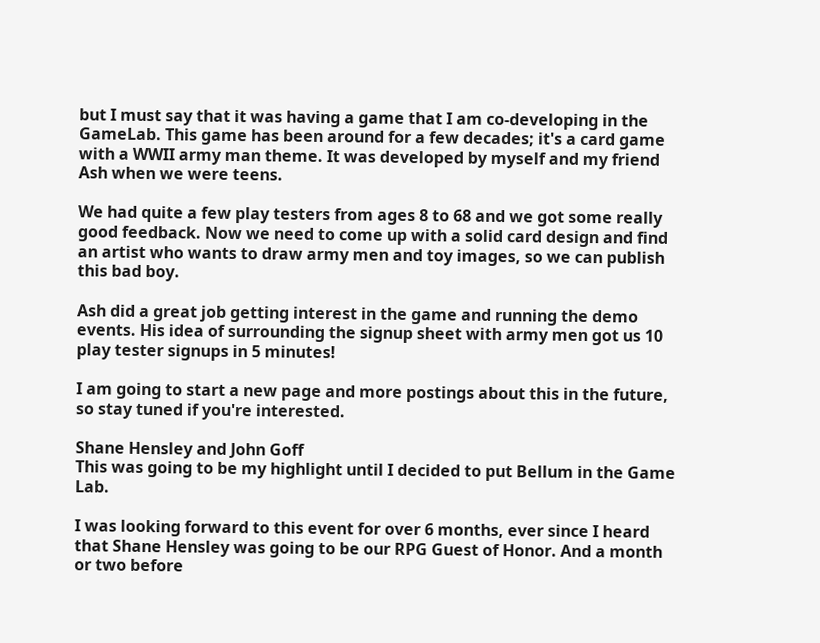but I must say that it was having a game that I am co-developing in the GameLab. This game has been around for a few decades; it's a card game with a WWII army man theme. It was developed by myself and my friend Ash when we were teens.

We had quite a few play testers from ages 8 to 68 and we got some really good feedback. Now we need to come up with a solid card design and find an artist who wants to draw army men and toy images, so we can publish this bad boy.

Ash did a great job getting interest in the game and running the demo events. His idea of surrounding the signup sheet with army men got us 10 play tester signups in 5 minutes!

I am going to start a new page and more postings about this in the future, so stay tuned if you're interested.

Shane Hensley and John Goff
This was going to be my highlight until I decided to put Bellum in the Game Lab.

I was looking forward to this event for over 6 months, ever since I heard that Shane Hensley was going to be our RPG Guest of Honor. And a month or two before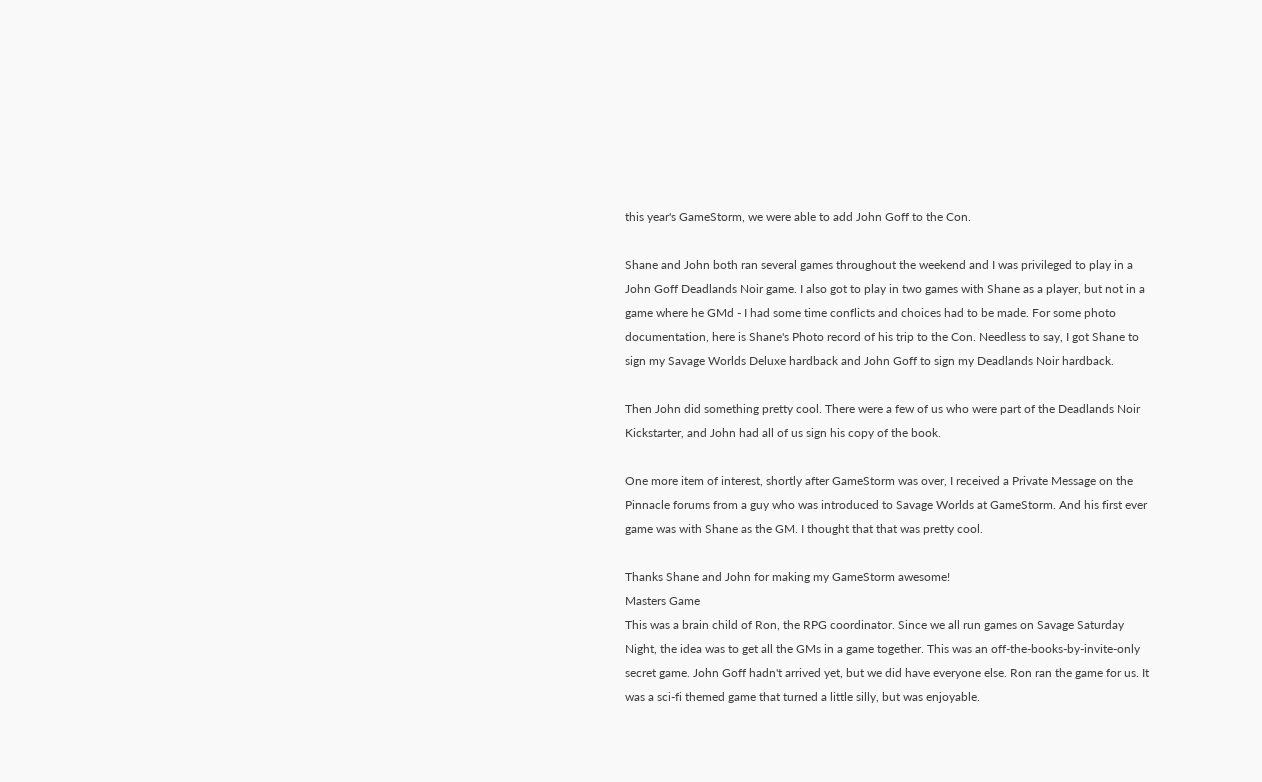this year's GameStorm, we were able to add John Goff to the Con.

Shane and John both ran several games throughout the weekend and I was privileged to play in a John Goff Deadlands Noir game. I also got to play in two games with Shane as a player, but not in a game where he GMd - I had some time conflicts and choices had to be made. For some photo documentation, here is Shane's Photo record of his trip to the Con. Needless to say, I got Shane to sign my Savage Worlds Deluxe hardback and John Goff to sign my Deadlands Noir hardback.

Then John did something pretty cool. There were a few of us who were part of the Deadlands Noir Kickstarter, and John had all of us sign his copy of the book.

One more item of interest, shortly after GameStorm was over, I received a Private Message on the Pinnacle forums from a guy who was introduced to Savage Worlds at GameStorm. And his first ever game was with Shane as the GM. I thought that that was pretty cool.

Thanks Shane and John for making my GameStorm awesome!
Masters Game
This was a brain child of Ron, the RPG coordinator. Since we all run games on Savage Saturday Night, the idea was to get all the GMs in a game together. This was an off-the-books-by-invite-only secret game. John Goff hadn't arrived yet, but we did have everyone else. Ron ran the game for us. It was a sci-fi themed game that turned a little silly, but was enjoyable.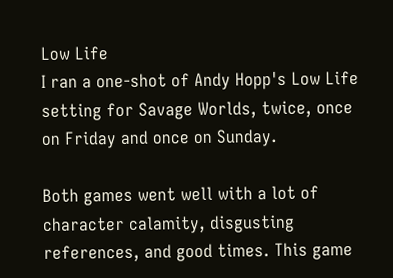Low Life
I ran a one-shot of Andy Hopp's Low Life setting for Savage Worlds, twice, once on Friday and once on Sunday.

Both games went well with a lot of character calamity, disgusting references, and good times. This game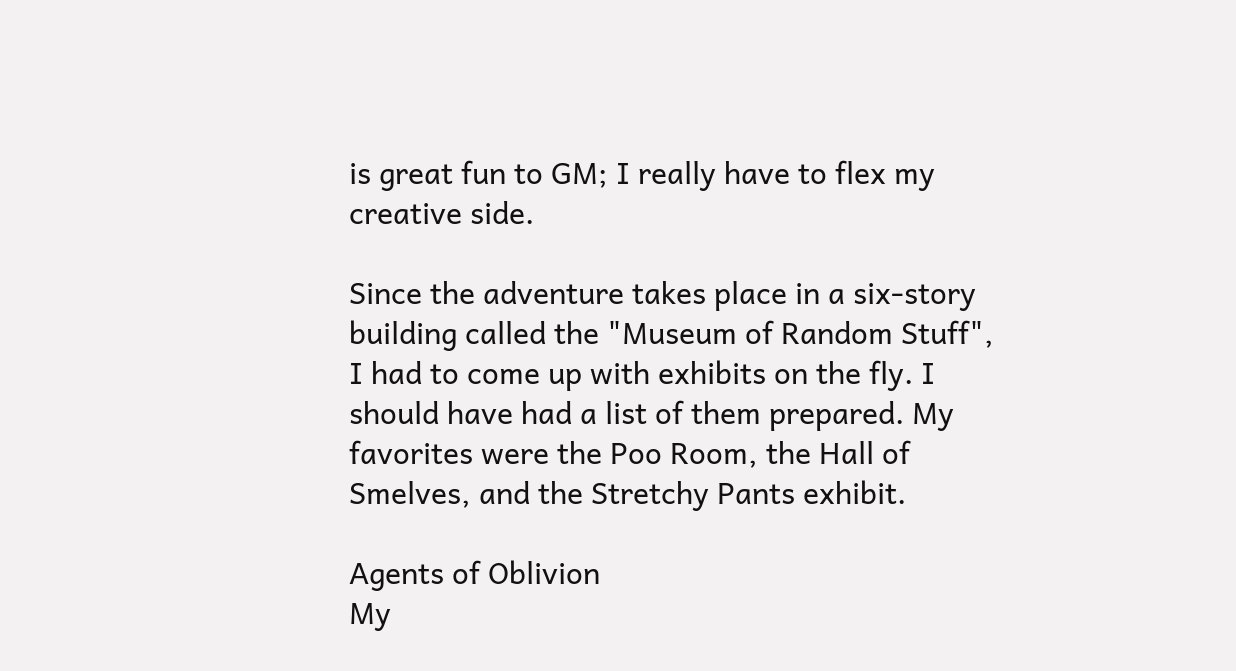is great fun to GM; I really have to flex my creative side.

Since the adventure takes place in a six-story building called the "Museum of Random Stuff", I had to come up with exhibits on the fly. I should have had a list of them prepared. My favorites were the Poo Room, the Hall of Smelves, and the Stretchy Pants exhibit.

Agents of Oblivion
My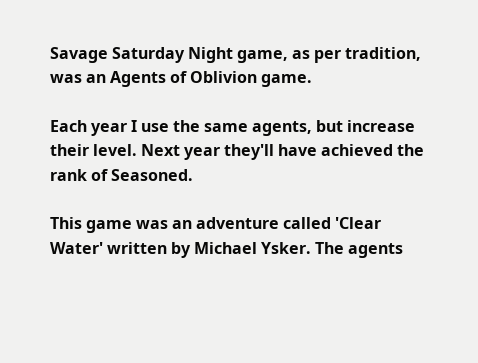Savage Saturday Night game, as per tradition, was an Agents of Oblivion game.

Each year I use the same agents, but increase their level. Next year they'll have achieved the rank of Seasoned.

This game was an adventure called 'Clear Water' written by Michael Ysker. The agents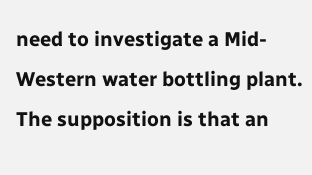need to investigate a Mid-Western water bottling plant. The supposition is that an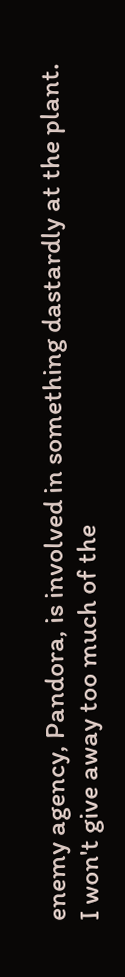enemy agency, Pandora, is involved in something dastardly at the plant. I won't give away too much of the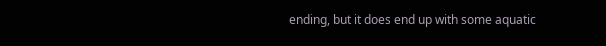ending, but it does end up with some aquatic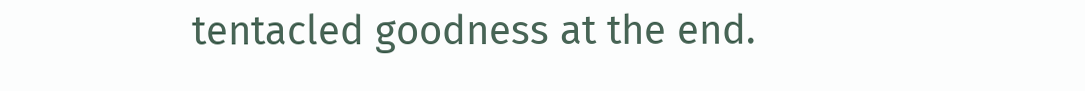tentacled goodness at the end.